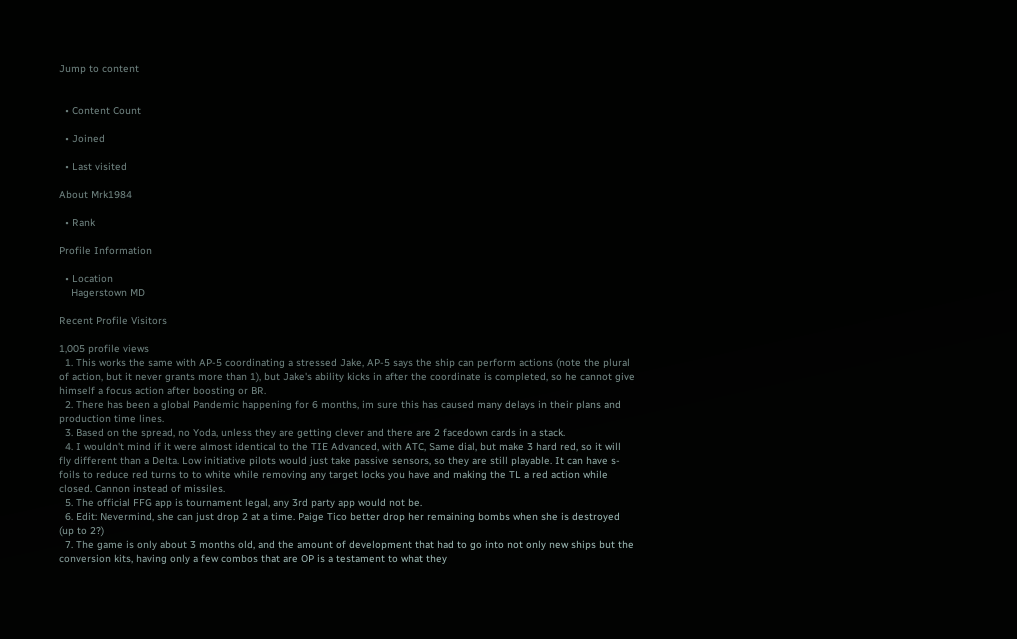Jump to content


  • Content Count

  • Joined

  • Last visited

About Mrk1984

  • Rank

Profile Information

  • Location
    Hagerstown MD

Recent Profile Visitors

1,005 profile views
  1. This works the same with AP-5 coordinating a stressed Jake, AP-5 says the ship can perform actions (note the plural of action, but it never grants more than 1), but Jake's ability kicks in after the coordinate is completed, so he cannot give himself a focus action after boosting or BR.
  2. There has been a global Pandemic happening for 6 months, im sure this has caused many delays in their plans and production time lines.
  3. Based on the spread, no Yoda, unless they are getting clever and there are 2 facedown cards in a stack.
  4. I wouldn't mind if it were almost identical to the TIE Advanced, with ATC, Same dial, but make 3 hard red, so it will fly different than a Delta. Low initiative pilots would just take passive sensors, so they are still playable. It can have s-foils to reduce red turns to to white while removing any target locks you have and making the TL a red action while closed. Cannon instead of missiles.
  5. The official FFG app is tournament legal, any 3rd party app would not be.
  6. Edit: Nevermind, she can just drop 2 at a time. Paige Tico better drop her remaining bombs when she is destroyed (up to 2?)
  7. The game is only about 3 months old, and the amount of development that had to go into not only new ships but the conversion kits, having only a few combos that are OP is a testament to what they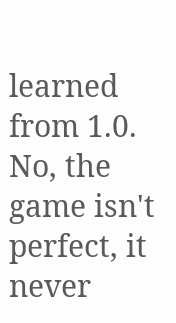learned from 1.0. No, the game isn't perfect, it never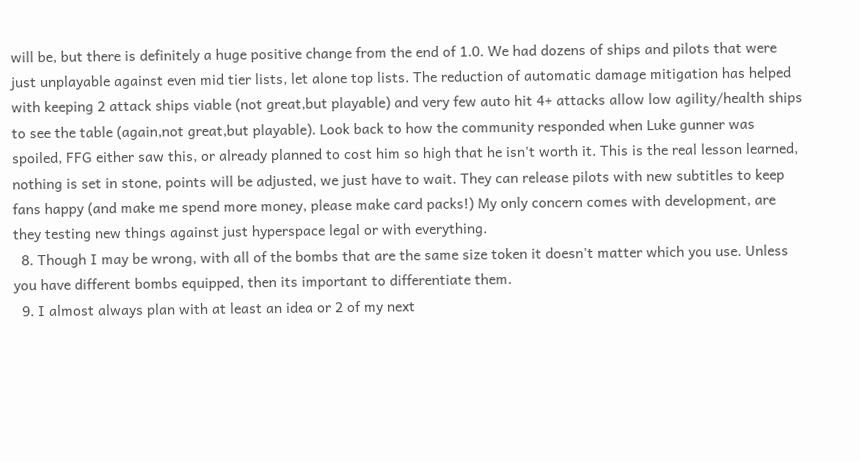will be, but there is definitely a huge positive change from the end of 1.0. We had dozens of ships and pilots that were just unplayable against even mid tier lists, let alone top lists. The reduction of automatic damage mitigation has helped with keeping 2 attack ships viable (not great,but playable) and very few auto hit 4+ attacks allow low agility/health ships to see the table (again,not great,but playable). Look back to how the community responded when Luke gunner was spoiled, FFG either saw this, or already planned to cost him so high that he isn't worth it. This is the real lesson learned, nothing is set in stone, points will be adjusted, we just have to wait. They can release pilots with new subtitles to keep fans happy (and make me spend more money, please make card packs!) My only concern comes with development, are they testing new things against just hyperspace legal or with everything.
  8. Though I may be wrong, with all of the bombs that are the same size token it doesn't matter which you use. Unless you have different bombs equipped, then its important to differentiate them.
  9. I almost always plan with at least an idea or 2 of my next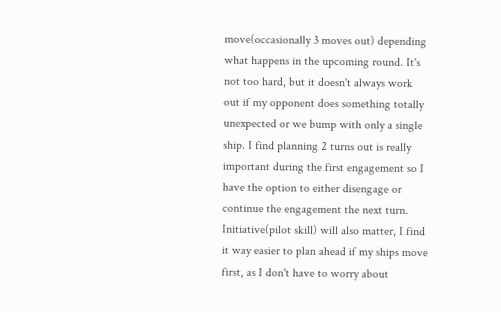move(occasionally 3 moves out) depending what happens in the upcoming round. It's not too hard, but it doesn't always work out if my opponent does something totally unexpected or we bump with only a single ship. I find planning 2 turns out is really important during the first engagement so I have the option to either disengage or continue the engagement the next turn. Initiative(pilot skill) will also matter, I find it way easier to plan ahead if my ships move first, as I don't have to worry about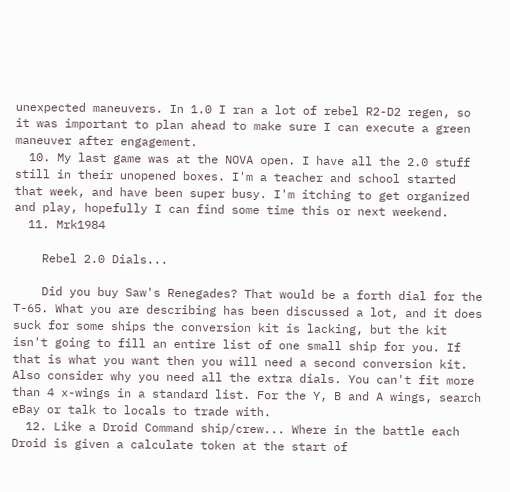unexpected maneuvers. In 1.0 I ran a lot of rebel R2-D2 regen, so it was important to plan ahead to make sure I can execute a green maneuver after engagement.
  10. My last game was at the NOVA open. I have all the 2.0 stuff still in their unopened boxes. I'm a teacher and school started that week, and have been super busy. I'm itching to get organized and play, hopefully I can find some time this or next weekend.
  11. Mrk1984

    Rebel 2.0 Dials...

    Did you buy Saw's Renegades? That would be a forth dial for the T-65. What you are describing has been discussed a lot, and it does suck for some ships the conversion kit is lacking, but the kit isn't going to fill an entire list of one small ship for you. If that is what you want then you will need a second conversion kit. Also consider why you need all the extra dials. You can't fit more than 4 x-wings in a standard list. For the Y, B and A wings, search eBay or talk to locals to trade with.
  12. Like a Droid Command ship/crew... Where in the battle each Droid is given a calculate token at the start of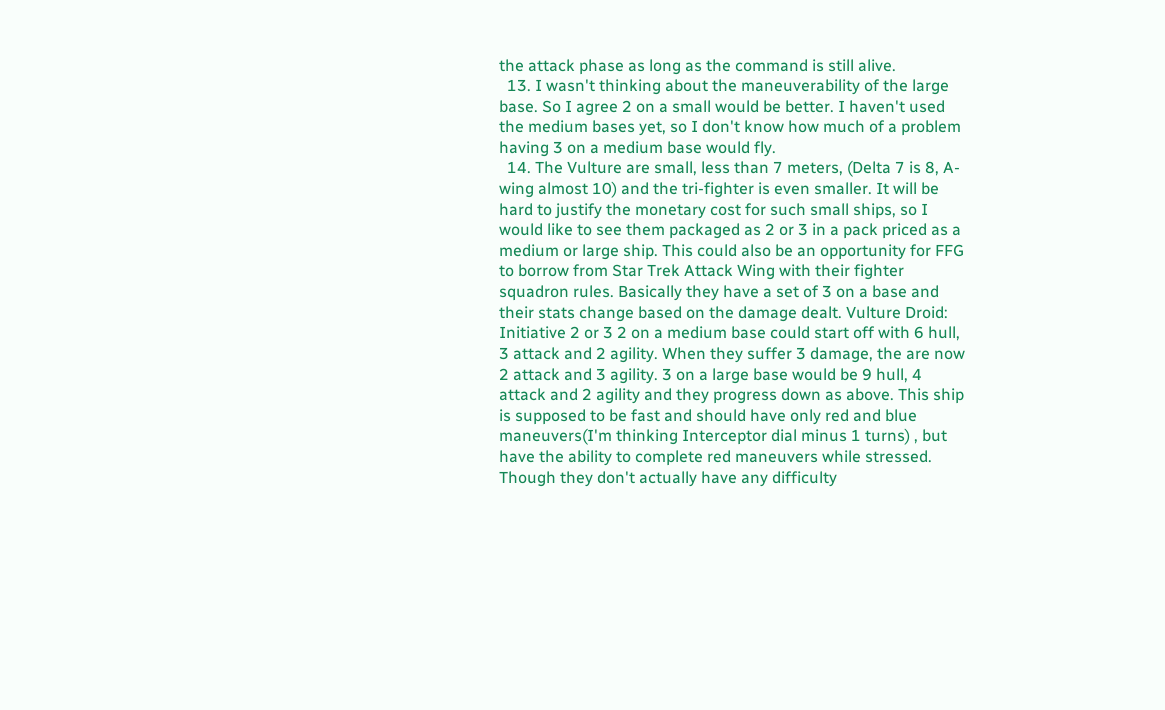the attack phase as long as the command is still alive.
  13. I wasn't thinking about the maneuverability of the large base. So I agree 2 on a small would be better. I haven't used the medium bases yet, so I don't know how much of a problem having 3 on a medium base would fly.
  14. The Vulture are small, less than 7 meters, (Delta 7 is 8, A-wing almost 10) and the tri-fighter is even smaller. It will be hard to justify the monetary cost for such small ships, so I would like to see them packaged as 2 or 3 in a pack priced as a medium or large ship. This could also be an opportunity for FFG to borrow from Star Trek Attack Wing with their fighter squadron rules. Basically they have a set of 3 on a base and their stats change based on the damage dealt. Vulture Droid: Initiative 2 or 3 2 on a medium base could start off with 6 hull, 3 attack and 2 agility. When they suffer 3 damage, the are now 2 attack and 3 agility. 3 on a large base would be 9 hull, 4 attack and 2 agility and they progress down as above. This ship is supposed to be fast and should have only red and blue maneuvers(I'm thinking Interceptor dial minus 1 turns) , but have the ability to complete red maneuvers while stressed. Though they don't actually have any difficulty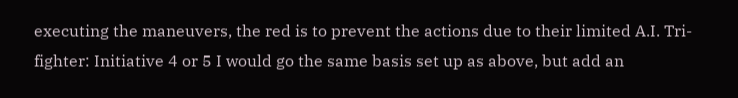executing the maneuvers, the red is to prevent the actions due to their limited A.I. Tri-fighter: Initiative 4 or 5 I would go the same basis set up as above, but add an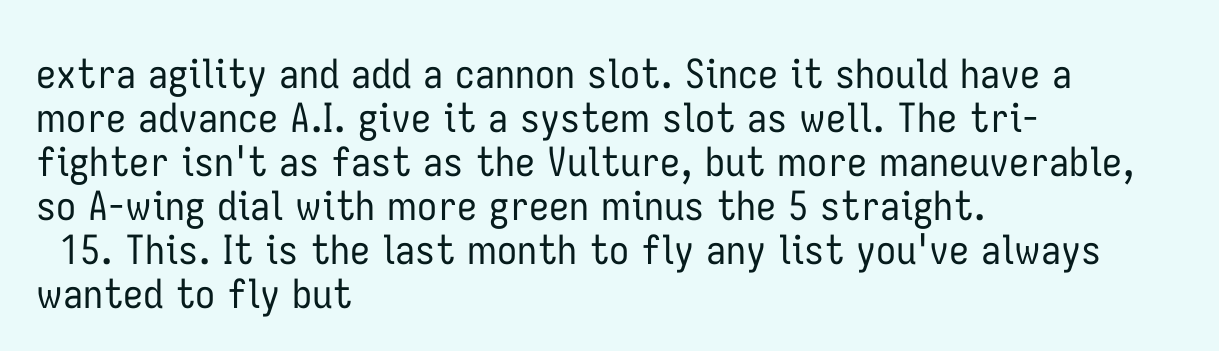extra agility and add a cannon slot. Since it should have a more advance A.I. give it a system slot as well. The tri-fighter isn't as fast as the Vulture, but more maneuverable, so A-wing dial with more green minus the 5 straight.
  15. This. It is the last month to fly any list you've always wanted to fly but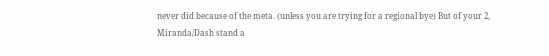never did because of the meta. (unless you are trying for a regional bye) But of your 2, Miranda/Dash stand a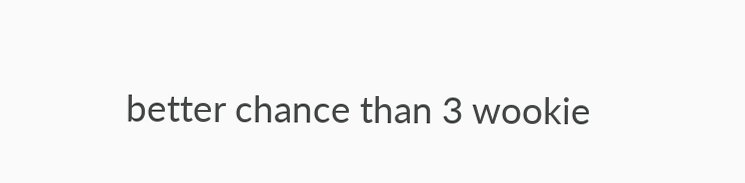better chance than 3 wookie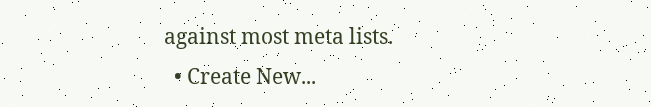against most meta lists.
  • Create New...